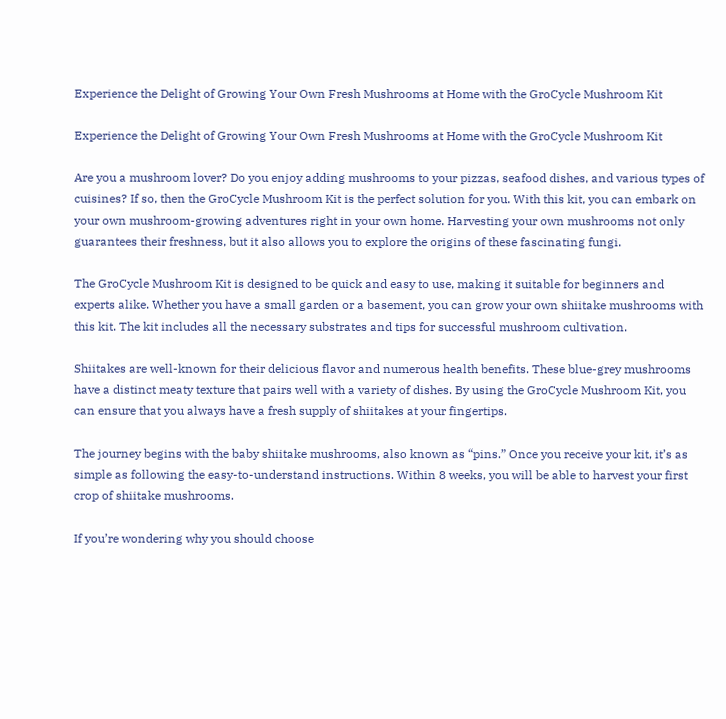Experience the Delight of Growing Your Own Fresh Mushrooms at Home with the GroCycle Mushroom Kit

Experience the Delight of Growing Your Own Fresh Mushrooms at Home with the GroCycle Mushroom Kit

Are you a mushroom lover? Do you enjoy adding mushrooms to your pizzas, seafood dishes, and various types of cuisines? If so, then the GroCycle Mushroom Kit is the perfect solution for you. With this kit, you can embark on your own mushroom-growing adventures right in your own home. Harvesting your own mushrooms not only guarantees their freshness, but it also allows you to explore the origins of these fascinating fungi.

The GroCycle Mushroom Kit is designed to be quick and easy to use, making it suitable for beginners and experts alike. Whether you have a small garden or a basement, you can grow your own shiitake mushrooms with this kit. The kit includes all the necessary substrates and tips for successful mushroom cultivation.

Shiitakes are well-known for their delicious flavor and numerous health benefits. These blue-grey mushrooms have a distinct meaty texture that pairs well with a variety of dishes. By using the GroCycle Mushroom Kit, you can ensure that you always have a fresh supply of shiitakes at your fingertips.

The journey begins with the baby shiitake mushrooms, also known as “pins.” Once you receive your kit, it’s as simple as following the easy-to-understand instructions. Within 8 weeks, you will be able to harvest your first crop of shiitake mushrooms.

If you’re wondering why you should choose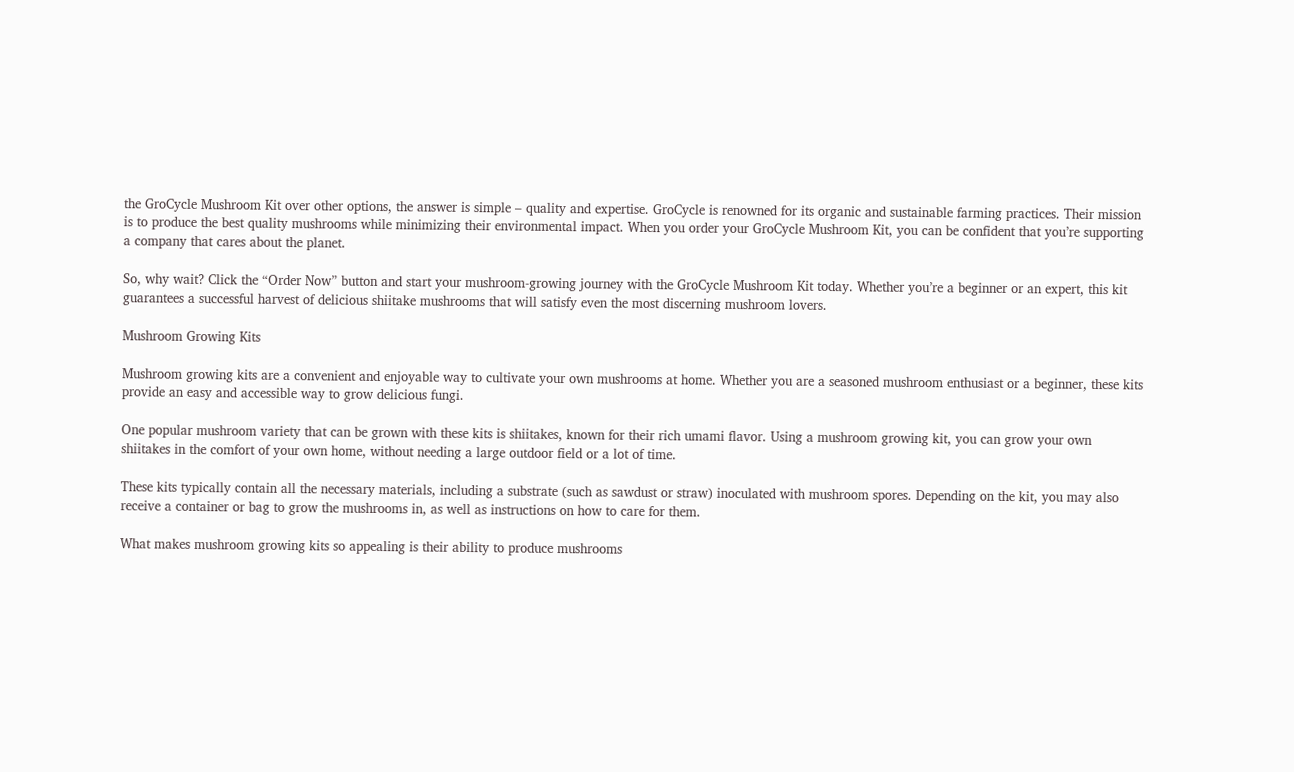the GroCycle Mushroom Kit over other options, the answer is simple – quality and expertise. GroCycle is renowned for its organic and sustainable farming practices. Their mission is to produce the best quality mushrooms while minimizing their environmental impact. When you order your GroCycle Mushroom Kit, you can be confident that you’re supporting a company that cares about the planet.

So, why wait? Click the “Order Now” button and start your mushroom-growing journey with the GroCycle Mushroom Kit today. Whether you’re a beginner or an expert, this kit guarantees a successful harvest of delicious shiitake mushrooms that will satisfy even the most discerning mushroom lovers.

Mushroom Growing Kits

Mushroom growing kits are a convenient and enjoyable way to cultivate your own mushrooms at home. Whether you are a seasoned mushroom enthusiast or a beginner, these kits provide an easy and accessible way to grow delicious fungi.

One popular mushroom variety that can be grown with these kits is shiitakes, known for their rich umami flavor. Using a mushroom growing kit, you can grow your own shiitakes in the comfort of your own home, without needing a large outdoor field or a lot of time.

These kits typically contain all the necessary materials, including a substrate (such as sawdust or straw) inoculated with mushroom spores. Depending on the kit, you may also receive a container or bag to grow the mushrooms in, as well as instructions on how to care for them.

What makes mushroom growing kits so appealing is their ability to produce mushrooms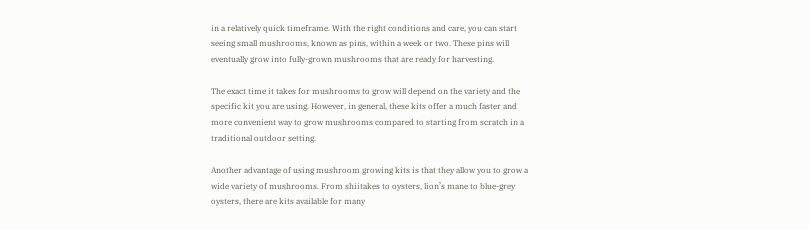in a relatively quick timeframe. With the right conditions and care, you can start seeing small mushrooms, known as pins, within a week or two. These pins will eventually grow into fully-grown mushrooms that are ready for harvesting.

The exact time it takes for mushrooms to grow will depend on the variety and the specific kit you are using. However, in general, these kits offer a much faster and more convenient way to grow mushrooms compared to starting from scratch in a traditional outdoor setting.

Another advantage of using mushroom growing kits is that they allow you to grow a wide variety of mushrooms. From shiitakes to oysters, lion’s mane to blue-grey oysters, there are kits available for many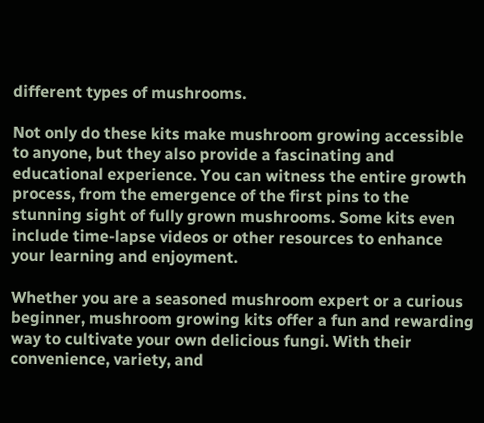different types of mushrooms.

Not only do these kits make mushroom growing accessible to anyone, but they also provide a fascinating and educational experience. You can witness the entire growth process, from the emergence of the first pins to the stunning sight of fully grown mushrooms. Some kits even include time-lapse videos or other resources to enhance your learning and enjoyment.

Whether you are a seasoned mushroom expert or a curious beginner, mushroom growing kits offer a fun and rewarding way to cultivate your own delicious fungi. With their convenience, variety, and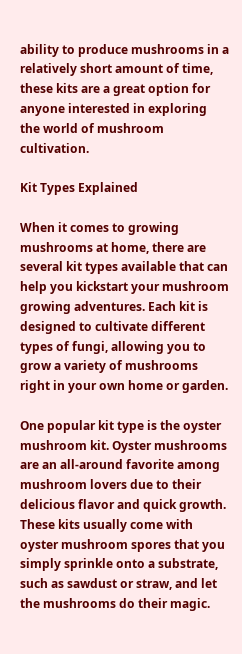ability to produce mushrooms in a relatively short amount of time, these kits are a great option for anyone interested in exploring the world of mushroom cultivation.

Kit Types Explained

When it comes to growing mushrooms at home, there are several kit types available that can help you kickstart your mushroom growing adventures. Each kit is designed to cultivate different types of fungi, allowing you to grow a variety of mushrooms right in your own home or garden.

One popular kit type is the oyster mushroom kit. Oyster mushrooms are an all-around favorite among mushroom lovers due to their delicious flavor and quick growth. These kits usually come with oyster mushroom spores that you simply sprinkle onto a substrate, such as sawdust or straw, and let the mushrooms do their magic.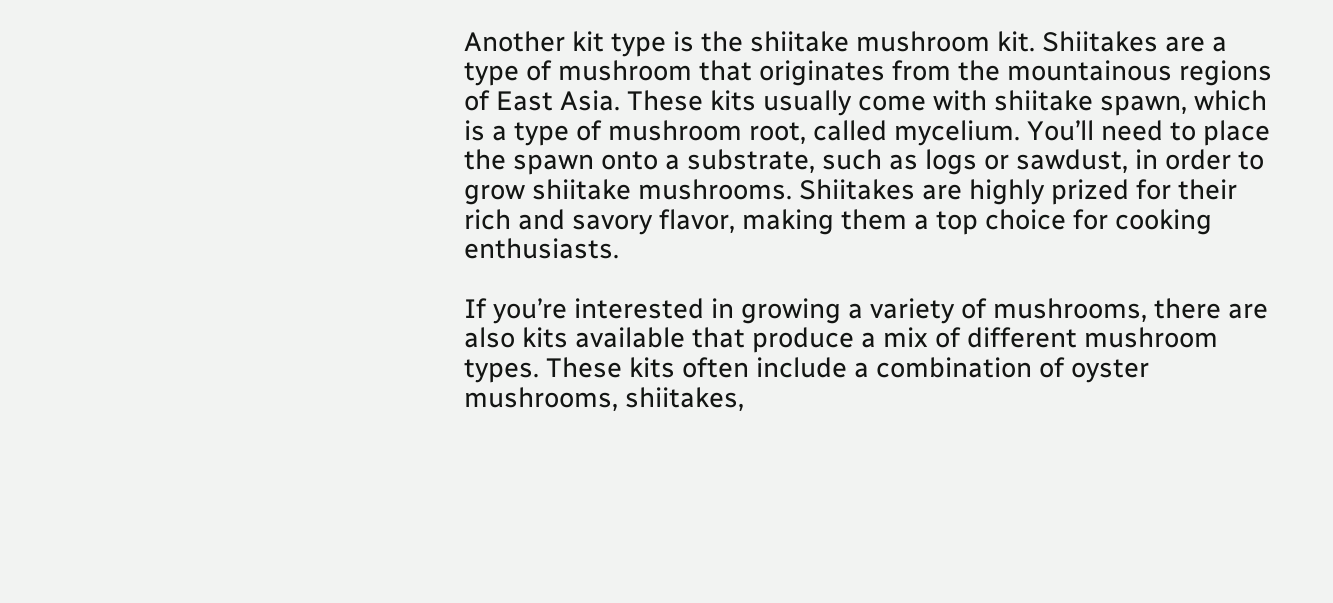Another kit type is the shiitake mushroom kit. Shiitakes are a type of mushroom that originates from the mountainous regions of East Asia. These kits usually come with shiitake spawn, which is a type of mushroom root, called mycelium. You’ll need to place the spawn onto a substrate, such as logs or sawdust, in order to grow shiitake mushrooms. Shiitakes are highly prized for their rich and savory flavor, making them a top choice for cooking enthusiasts.

If you’re interested in growing a variety of mushrooms, there are also kits available that produce a mix of different mushroom types. These kits often include a combination of oyster mushrooms, shiitakes,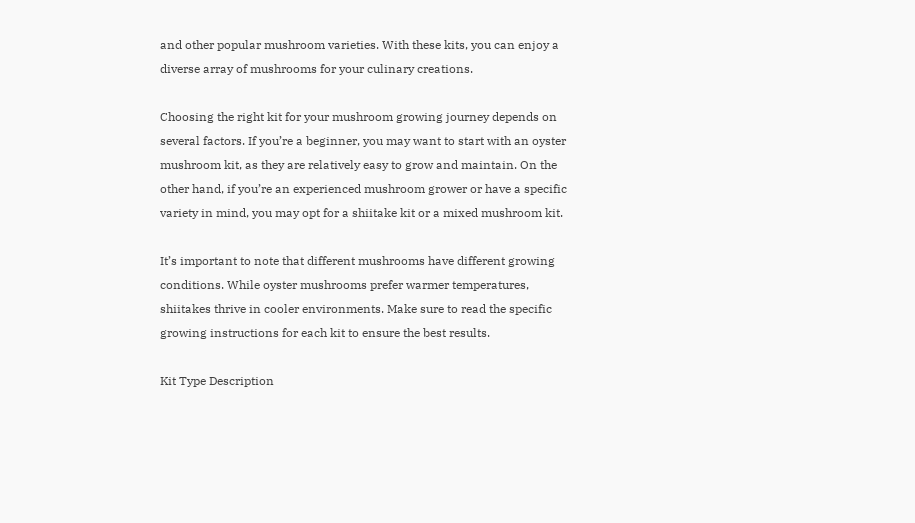and other popular mushroom varieties. With these kits, you can enjoy a diverse array of mushrooms for your culinary creations.

Choosing the right kit for your mushroom growing journey depends on several factors. If you’re a beginner, you may want to start with an oyster mushroom kit, as they are relatively easy to grow and maintain. On the other hand, if you’re an experienced mushroom grower or have a specific variety in mind, you may opt for a shiitake kit or a mixed mushroom kit.

It’s important to note that different mushrooms have different growing conditions. While oyster mushrooms prefer warmer temperatures, shiitakes thrive in cooler environments. Make sure to read the specific growing instructions for each kit to ensure the best results.

Kit Type Description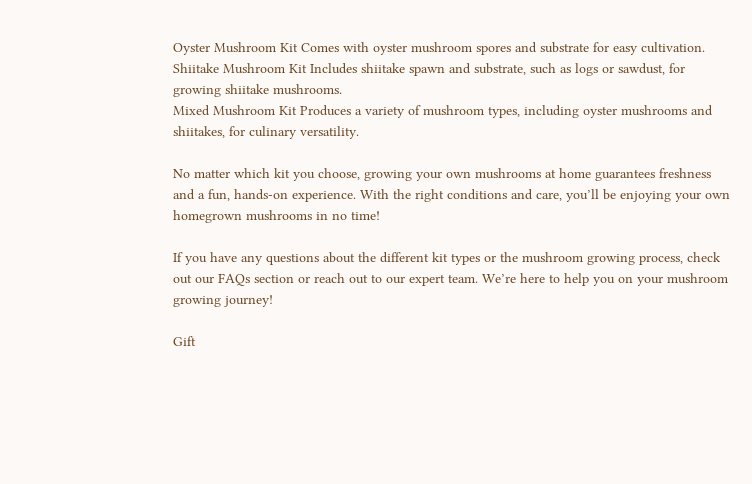Oyster Mushroom Kit Comes with oyster mushroom spores and substrate for easy cultivation.
Shiitake Mushroom Kit Includes shiitake spawn and substrate, such as logs or sawdust, for growing shiitake mushrooms.
Mixed Mushroom Kit Produces a variety of mushroom types, including oyster mushrooms and shiitakes, for culinary versatility.

No matter which kit you choose, growing your own mushrooms at home guarantees freshness and a fun, hands-on experience. With the right conditions and care, you’ll be enjoying your own homegrown mushrooms in no time!

If you have any questions about the different kit types or the mushroom growing process, check out our FAQs section or reach out to our expert team. We’re here to help you on your mushroom growing journey!

Gift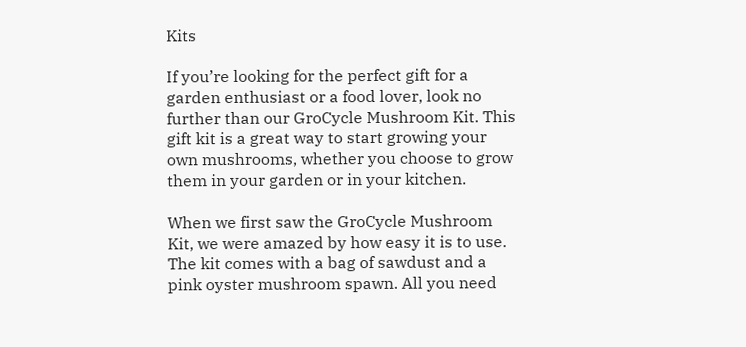Kits

If you’re looking for the perfect gift for a garden enthusiast or a food lover, look no further than our GroCycle Mushroom Kit. This gift kit is a great way to start growing your own mushrooms, whether you choose to grow them in your garden or in your kitchen.

When we first saw the GroCycle Mushroom Kit, we were amazed by how easy it is to use. The kit comes with a bag of sawdust and a pink oyster mushroom spawn. All you need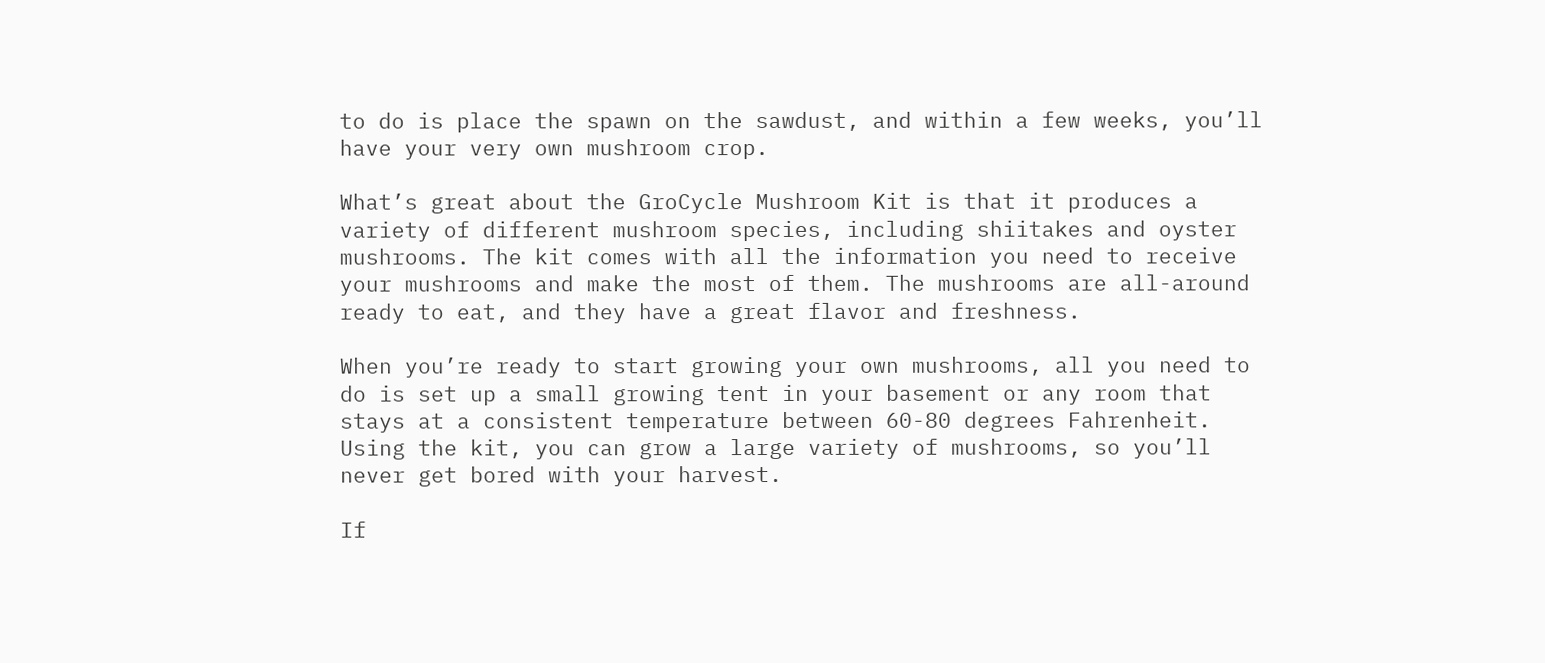to do is place the spawn on the sawdust, and within a few weeks, you’ll have your very own mushroom crop.

What’s great about the GroCycle Mushroom Kit is that it produces a variety of different mushroom species, including shiitakes and oyster mushrooms. The kit comes with all the information you need to receive your mushrooms and make the most of them. The mushrooms are all-around ready to eat, and they have a great flavor and freshness.

When you’re ready to start growing your own mushrooms, all you need to do is set up a small growing tent in your basement or any room that stays at a consistent temperature between 60-80 degrees Fahrenheit. Using the kit, you can grow a large variety of mushrooms, so you’ll never get bored with your harvest.

If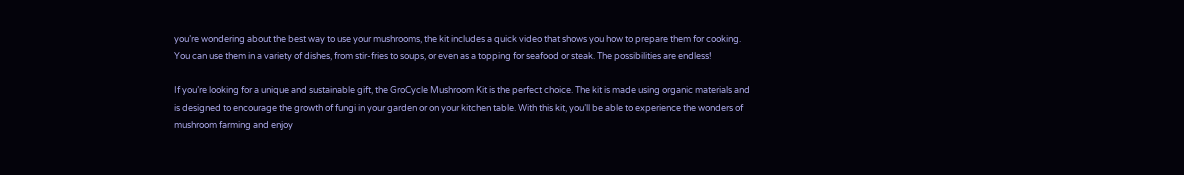you’re wondering about the best way to use your mushrooms, the kit includes a quick video that shows you how to prepare them for cooking. You can use them in a variety of dishes, from stir-fries to soups, or even as a topping for seafood or steak. The possibilities are endless!

If you’re looking for a unique and sustainable gift, the GroCycle Mushroom Kit is the perfect choice. The kit is made using organic materials and is designed to encourage the growth of fungi in your garden or on your kitchen table. With this kit, you’ll be able to experience the wonders of mushroom farming and enjoy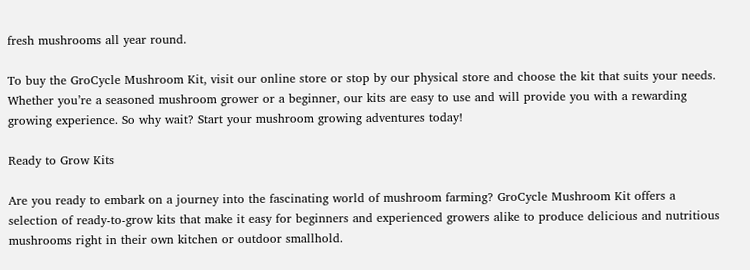fresh mushrooms all year round.

To buy the GroCycle Mushroom Kit, visit our online store or stop by our physical store and choose the kit that suits your needs. Whether you’re a seasoned mushroom grower or a beginner, our kits are easy to use and will provide you with a rewarding growing experience. So why wait? Start your mushroom growing adventures today!

Ready to Grow Kits

Are you ready to embark on a journey into the fascinating world of mushroom farming? GroCycle Mushroom Kit offers a selection of ready-to-grow kits that make it easy for beginners and experienced growers alike to produce delicious and nutritious mushrooms right in their own kitchen or outdoor smallhold.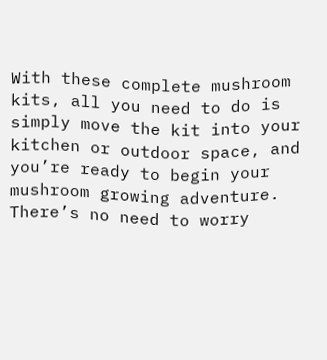With these complete mushroom kits, all you need to do is simply move the kit into your kitchen or outdoor space, and you’re ready to begin your mushroom growing adventure. There’s no need to worry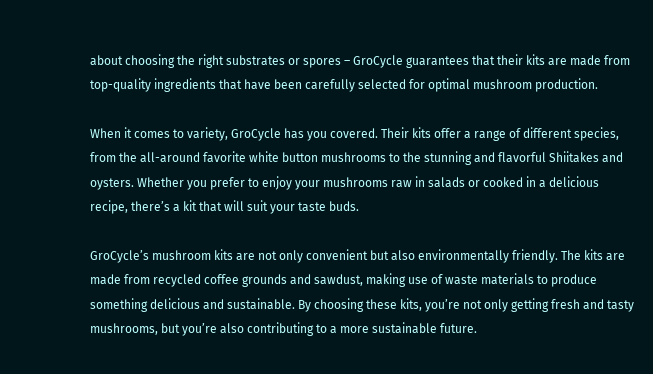about choosing the right substrates or spores – GroCycle guarantees that their kits are made from top-quality ingredients that have been carefully selected for optimal mushroom production.

When it comes to variety, GroCycle has you covered. Their kits offer a range of different species, from the all-around favorite white button mushrooms to the stunning and flavorful Shiitakes and oysters. Whether you prefer to enjoy your mushrooms raw in salads or cooked in a delicious recipe, there’s a kit that will suit your taste buds.

GroCycle’s mushroom kits are not only convenient but also environmentally friendly. The kits are made from recycled coffee grounds and sawdust, making use of waste materials to produce something delicious and sustainable. By choosing these kits, you’re not only getting fresh and tasty mushrooms, but you’re also contributing to a more sustainable future.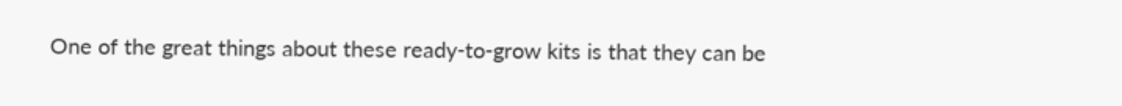One of the great things about these ready-to-grow kits is that they can be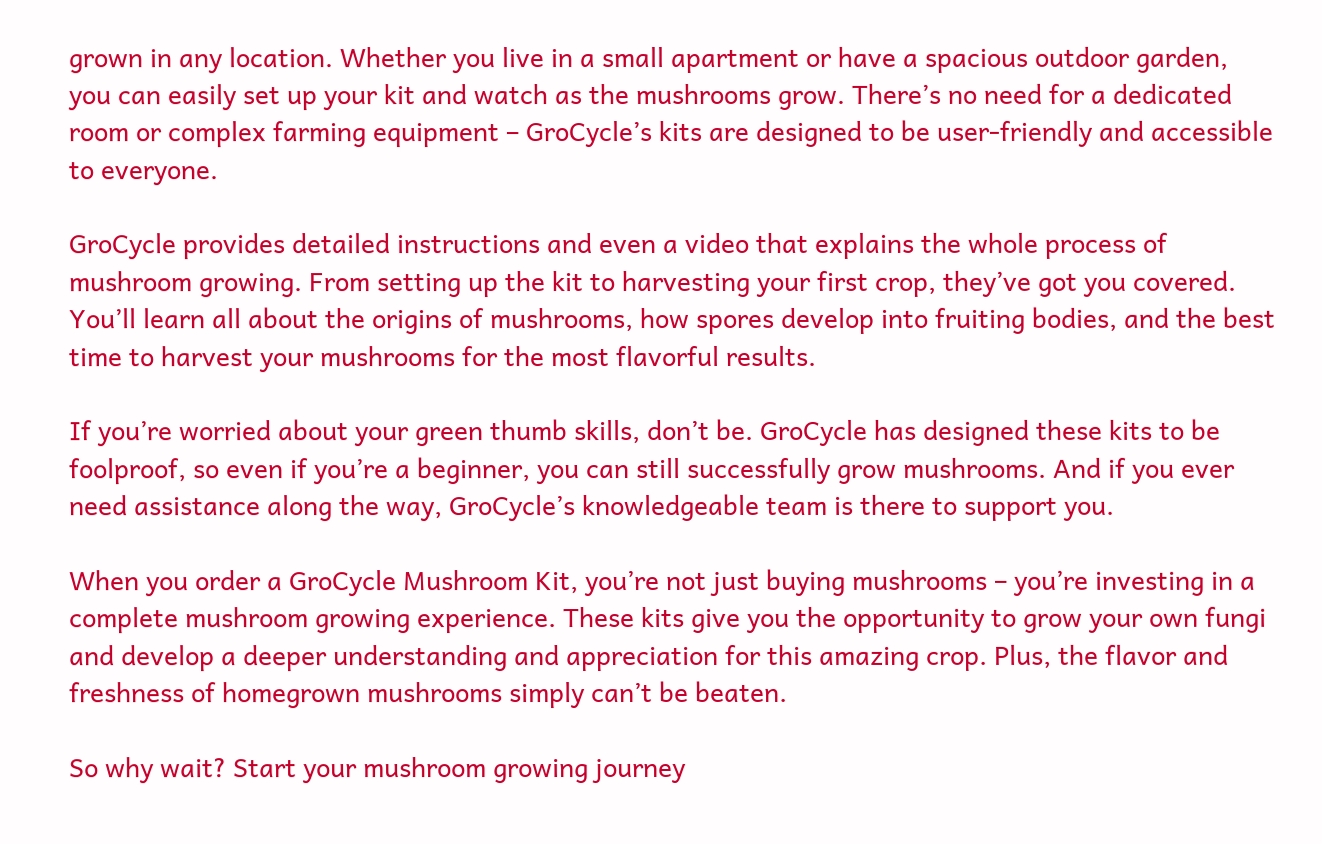grown in any location. Whether you live in a small apartment or have a spacious outdoor garden, you can easily set up your kit and watch as the mushrooms grow. There’s no need for a dedicated room or complex farming equipment – GroCycle’s kits are designed to be user-friendly and accessible to everyone.

GroCycle provides detailed instructions and even a video that explains the whole process of mushroom growing. From setting up the kit to harvesting your first crop, they’ve got you covered. You’ll learn all about the origins of mushrooms, how spores develop into fruiting bodies, and the best time to harvest your mushrooms for the most flavorful results.

If you’re worried about your green thumb skills, don’t be. GroCycle has designed these kits to be foolproof, so even if you’re a beginner, you can still successfully grow mushrooms. And if you ever need assistance along the way, GroCycle’s knowledgeable team is there to support you.

When you order a GroCycle Mushroom Kit, you’re not just buying mushrooms – you’re investing in a complete mushroom growing experience. These kits give you the opportunity to grow your own fungi and develop a deeper understanding and appreciation for this amazing crop. Plus, the flavor and freshness of homegrown mushrooms simply can’t be beaten.

So why wait? Start your mushroom growing journey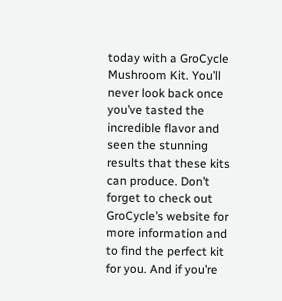today with a GroCycle Mushroom Kit. You’ll never look back once you’ve tasted the incredible flavor and seen the stunning results that these kits can produce. Don’t forget to check out GroCycle’s website for more information and to find the perfect kit for you. And if you’re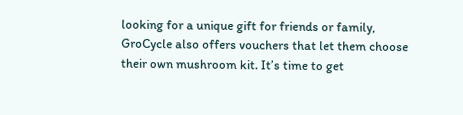looking for a unique gift for friends or family, GroCycle also offers vouchers that let them choose their own mushroom kit. It’s time to get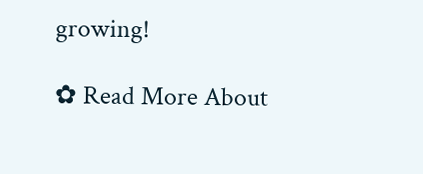growing!

✿ Read More About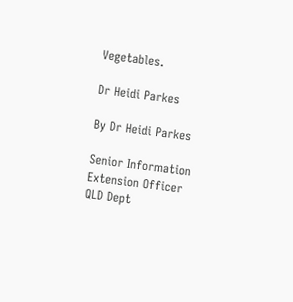Vegetables.

Dr Heidi Parkes

By Dr Heidi Parkes

Senior Information Extension Officer QLD Dept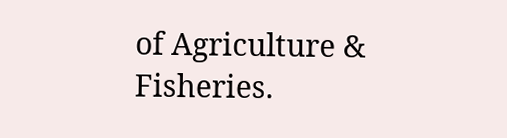of Agriculture & Fisheries.